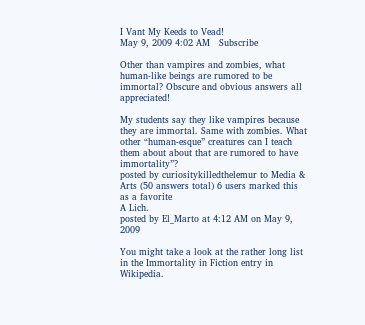I Vant My Keeds to Vead!
May 9, 2009 4:02 AM   Subscribe

Other than vampires and zombies, what human-like beings are rumored to be immortal? Obscure and obvious answers all appreciated!

My students say they like vampires because they are immortal. Same with zombies. What other “human-esque” creatures can I teach them about about that are rumored to have immortality”?
posted by curiositykilledthelemur to Media & Arts (50 answers total) 6 users marked this as a favorite
A Lich.
posted by El_Marto at 4:12 AM on May 9, 2009

You might take a look at the rather long list in the Immortality in Fiction entry in Wikipedia.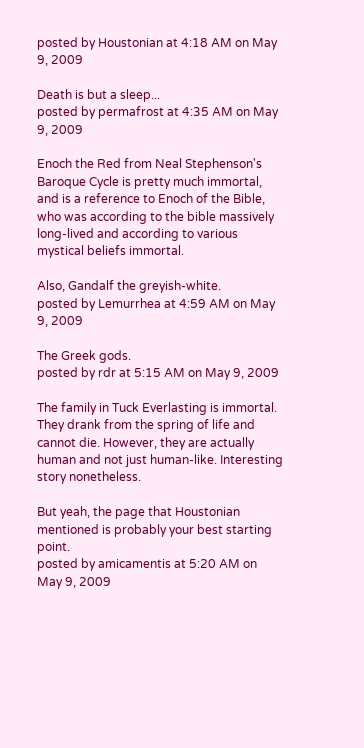posted by Houstonian at 4:18 AM on May 9, 2009

Death is but a sleep...
posted by permafrost at 4:35 AM on May 9, 2009

Enoch the Red from Neal Stephenson's Baroque Cycle is pretty much immortal, and is a reference to Enoch of the Bible, who was according to the bible massively long-lived and according to various mystical beliefs immortal.

Also, Gandalf the greyish-white.
posted by Lemurrhea at 4:59 AM on May 9, 2009

The Greek gods.
posted by rdr at 5:15 AM on May 9, 2009

The family in Tuck Everlasting is immortal. They drank from the spring of life and cannot die. However, they are actually human and not just human-like. Interesting story nonetheless.

But yeah, the page that Houstonian mentioned is probably your best starting point.
posted by amicamentis at 5:20 AM on May 9, 2009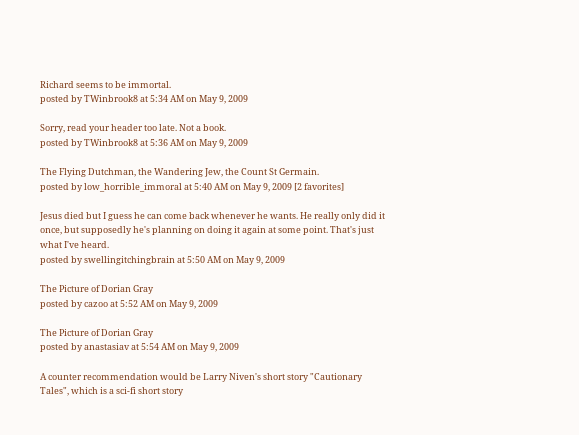Richard seems to be immortal.
posted by TWinbrook8 at 5:34 AM on May 9, 2009

Sorry, read your header too late. Not a book.
posted by TWinbrook8 at 5:36 AM on May 9, 2009

The Flying Dutchman, the Wandering Jew, the Count St Germain.
posted by low_horrible_immoral at 5:40 AM on May 9, 2009 [2 favorites]

Jesus died but I guess he can come back whenever he wants. He really only did it once, but supposedly he's planning on doing it again at some point. That's just what I've heard.
posted by swellingitchingbrain at 5:50 AM on May 9, 2009

The Picture of Dorian Gray
posted by cazoo at 5:52 AM on May 9, 2009

The Picture of Dorian Gray
posted by anastasiav at 5:54 AM on May 9, 2009

A counter recommendation would be Larry Niven's short story "Cautionary Tales", which is a sci-fi short story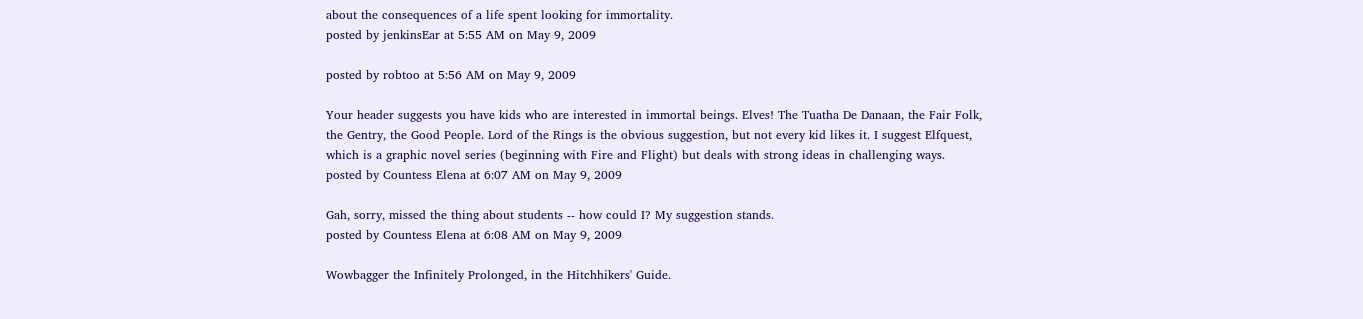about the consequences of a life spent looking for immortality.
posted by jenkinsEar at 5:55 AM on May 9, 2009

posted by robtoo at 5:56 AM on May 9, 2009

Your header suggests you have kids who are interested in immortal beings. Elves! The Tuatha De Danaan, the Fair Folk, the Gentry, the Good People. Lord of the Rings is the obvious suggestion, but not every kid likes it. I suggest Elfquest, which is a graphic novel series (beginning with Fire and Flight) but deals with strong ideas in challenging ways.
posted by Countess Elena at 6:07 AM on May 9, 2009

Gah, sorry, missed the thing about students -- how could I? My suggestion stands.
posted by Countess Elena at 6:08 AM on May 9, 2009

Wowbagger the Infinitely Prolonged, in the Hitchhikers' Guide.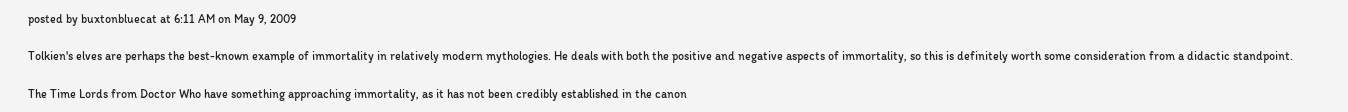posted by buxtonbluecat at 6:11 AM on May 9, 2009

Tolkien's elves are perhaps the best-known example of immortality in relatively modern mythologies. He deals with both the positive and negative aspects of immortality, so this is definitely worth some consideration from a didactic standpoint.

The Time Lords from Doctor Who have something approaching immortality, as it has not been credibly established in the canon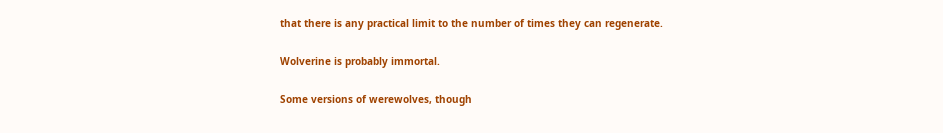that there is any practical limit to the number of times they can regenerate.

Wolverine is probably immortal.

Some versions of werewolves, though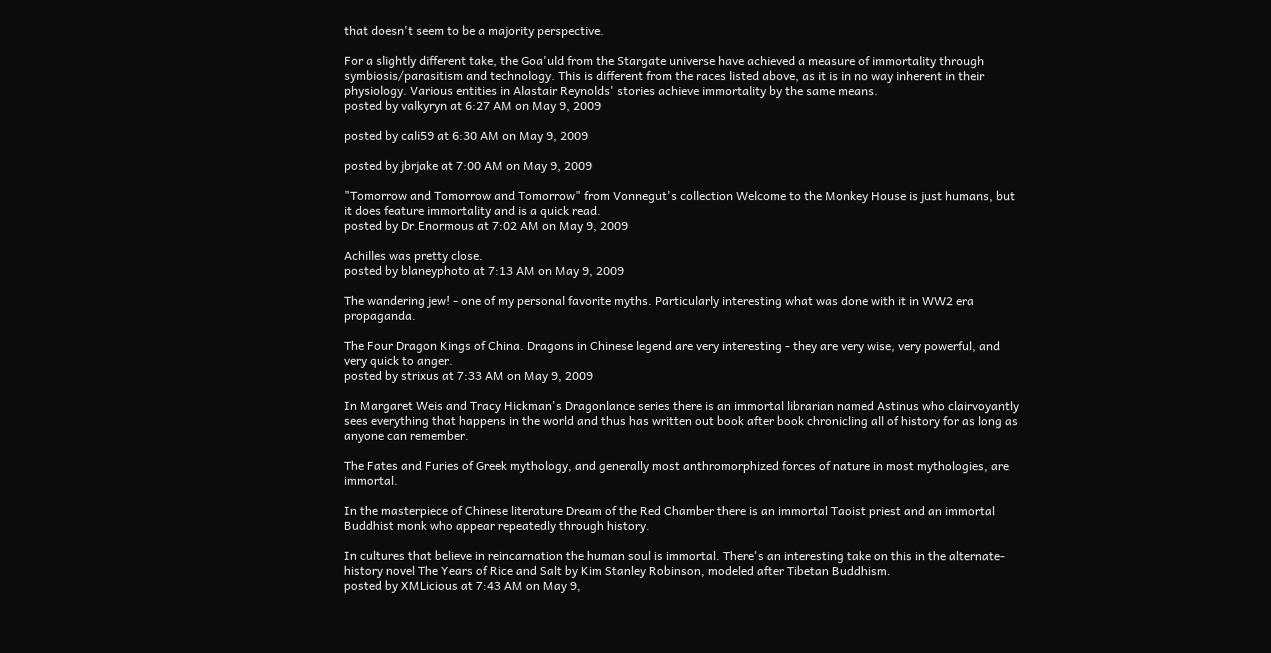that doesn't seem to be a majority perspective.

For a slightly different take, the Goa'uld from the Stargate universe have achieved a measure of immortality through symbiosis/parasitism and technology. This is different from the races listed above, as it is in no way inherent in their physiology. Various entities in Alastair Reynolds' stories achieve immortality by the same means.
posted by valkyryn at 6:27 AM on May 9, 2009

posted by cali59 at 6:30 AM on May 9, 2009

posted by jbrjake at 7:00 AM on May 9, 2009

"Tomorrow and Tomorrow and Tomorrow" from Vonnegut's collection Welcome to the Monkey House is just humans, but it does feature immortality and is a quick read.
posted by Dr.Enormous at 7:02 AM on May 9, 2009

Achilles was pretty close.
posted by blaneyphoto at 7:13 AM on May 9, 2009

The wandering jew! - one of my personal favorite myths. Particularly interesting what was done with it in WW2 era propaganda.

The Four Dragon Kings of China. Dragons in Chinese legend are very interesting - they are very wise, very powerful, and very quick to anger.
posted by strixus at 7:33 AM on May 9, 2009

In Margaret Weis and Tracy Hickman's Dragonlance series there is an immortal librarian named Astinus who clairvoyantly sees everything that happens in the world and thus has written out book after book chronicling all of history for as long as anyone can remember.

The Fates and Furies of Greek mythology, and generally most anthromorphized forces of nature in most mythologies, are immortal.

In the masterpiece of Chinese literature Dream of the Red Chamber there is an immortal Taoist priest and an immortal Buddhist monk who appear repeatedly through history.

In cultures that believe in reincarnation the human soul is immortal. There's an interesting take on this in the alternate-history novel The Years of Rice and Salt by Kim Stanley Robinson, modeled after Tibetan Buddhism.
posted by XMLicious at 7:43 AM on May 9,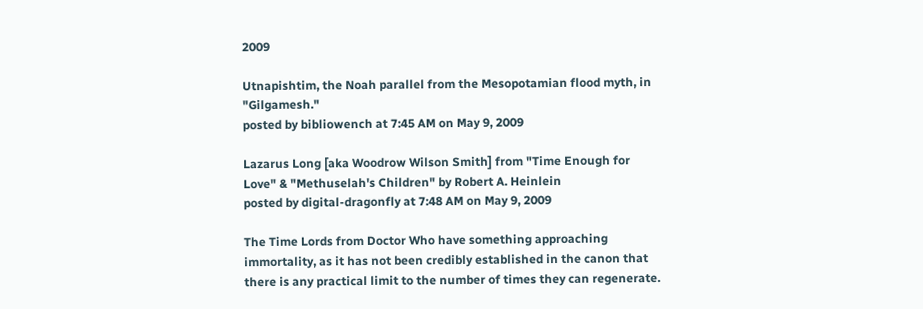2009

Utnapishtim, the Noah parallel from the Mesopotamian flood myth, in "Gilgamesh."
posted by bibliowench at 7:45 AM on May 9, 2009

Lazarus Long [aka Woodrow Wilson Smith] from "Time Enough for Love" & "Methuselah's Children" by Robert A. Heinlein
posted by digital-dragonfly at 7:48 AM on May 9, 2009

The Time Lords from Doctor Who have something approaching immortality, as it has not been credibly established in the canon that there is any practical limit to the number of times they can regenerate.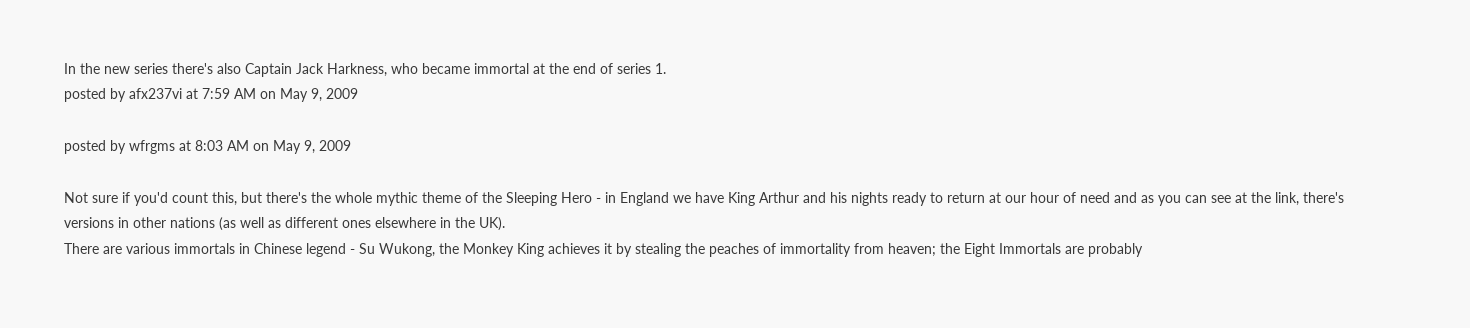In the new series there's also Captain Jack Harkness, who became immortal at the end of series 1.
posted by afx237vi at 7:59 AM on May 9, 2009

posted by wfrgms at 8:03 AM on May 9, 2009

Not sure if you'd count this, but there's the whole mythic theme of the Sleeping Hero - in England we have King Arthur and his nights ready to return at our hour of need and as you can see at the link, there's versions in other nations (as well as different ones elsewhere in the UK).
There are various immortals in Chinese legend - Su Wukong, the Monkey King achieves it by stealing the peaches of immortality from heaven; the Eight Immortals are probably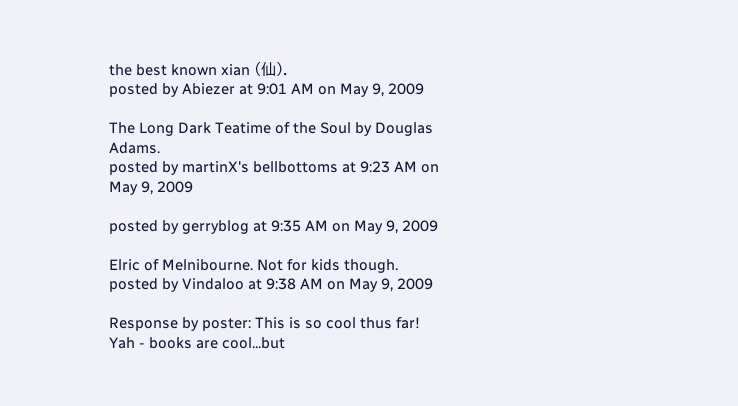the best known xian (仙).
posted by Abiezer at 9:01 AM on May 9, 2009

The Long Dark Teatime of the Soul by Douglas Adams.
posted by martinX's bellbottoms at 9:23 AM on May 9, 2009

posted by gerryblog at 9:35 AM on May 9, 2009

Elric of Melnibourne. Not for kids though.
posted by Vindaloo at 9:38 AM on May 9, 2009

Response by poster: This is so cool thus far! Yah - books are cool...but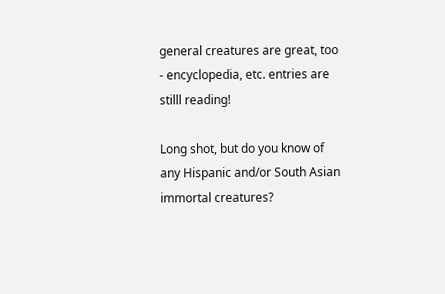general creatures are great, too - encyclopedia, etc. entries are stilll reading!

Long shot, but do you know of any Hispanic and/or South Asian immortal creatures?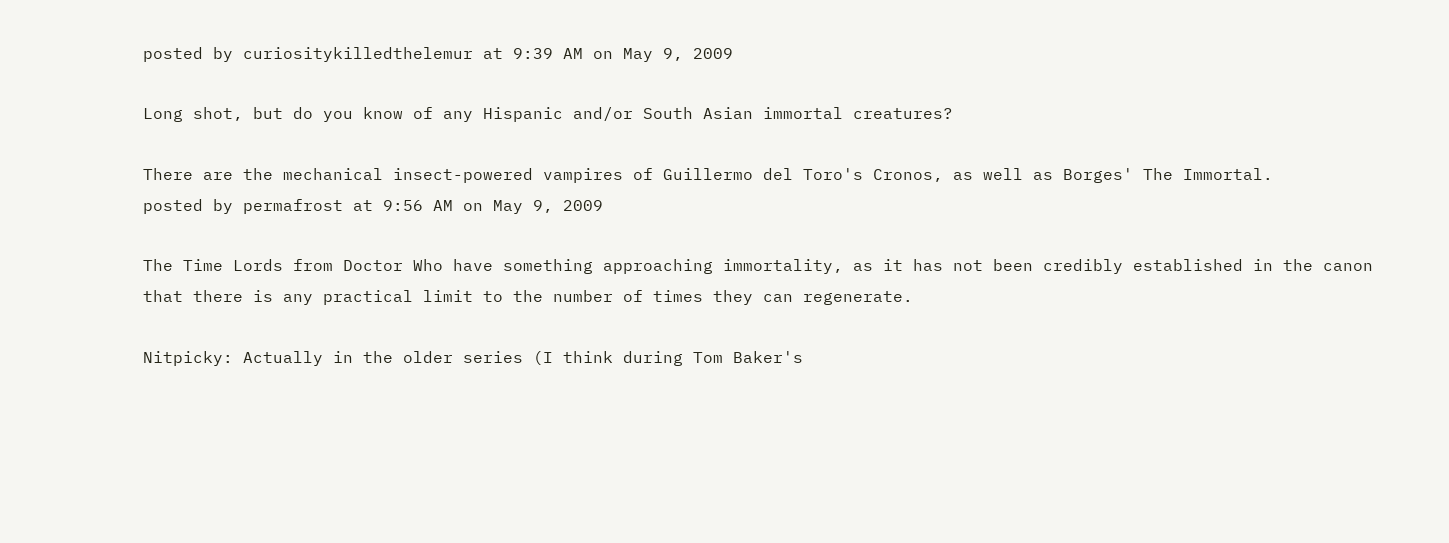posted by curiositykilledthelemur at 9:39 AM on May 9, 2009

Long shot, but do you know of any Hispanic and/or South Asian immortal creatures?

There are the mechanical insect-powered vampires of Guillermo del Toro's Cronos, as well as Borges' The Immortal.
posted by permafrost at 9:56 AM on May 9, 2009

The Time Lords from Doctor Who have something approaching immortality, as it has not been credibly established in the canon that there is any practical limit to the number of times they can regenerate.

Nitpicky: Actually in the older series (I think during Tom Baker's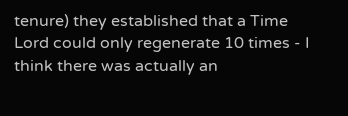tenure) they established that a Time Lord could only regenerate 10 times - I think there was actually an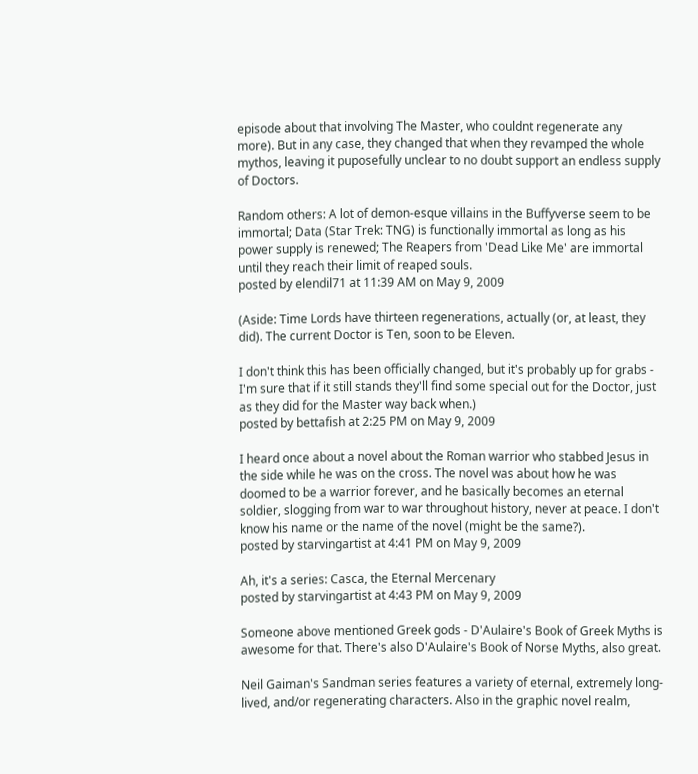episode about that involving The Master, who couldnt regenerate any more). But in any case, they changed that when they revamped the whole mythos, leaving it puposefully unclear to no doubt support an endless supply of Doctors.

Random others: A lot of demon-esque villains in the Buffyverse seem to be immortal; Data (Star Trek: TNG) is functionally immortal as long as his power supply is renewed; The Reapers from 'Dead Like Me' are immortal until they reach their limit of reaped souls.
posted by elendil71 at 11:39 AM on May 9, 2009

(Aside: Time Lords have thirteen regenerations, actually (or, at least, they did). The current Doctor is Ten, soon to be Eleven.

I don't think this has been officially changed, but it's probably up for grabs - I'm sure that if it still stands they'll find some special out for the Doctor, just as they did for the Master way back when.)
posted by bettafish at 2:25 PM on May 9, 2009

I heard once about a novel about the Roman warrior who stabbed Jesus in the side while he was on the cross. The novel was about how he was doomed to be a warrior forever, and he basically becomes an eternal soldier, slogging from war to war throughout history, never at peace. I don't know his name or the name of the novel (might be the same?).
posted by starvingartist at 4:41 PM on May 9, 2009

Ah, it's a series: Casca, the Eternal Mercenary
posted by starvingartist at 4:43 PM on May 9, 2009

Someone above mentioned Greek gods - D'Aulaire's Book of Greek Myths is awesome for that. There's also D'Aulaire's Book of Norse Myths, also great.

Neil Gaiman's Sandman series features a variety of eternal, extremely long-lived, and/or regenerating characters. Also in the graphic novel realm,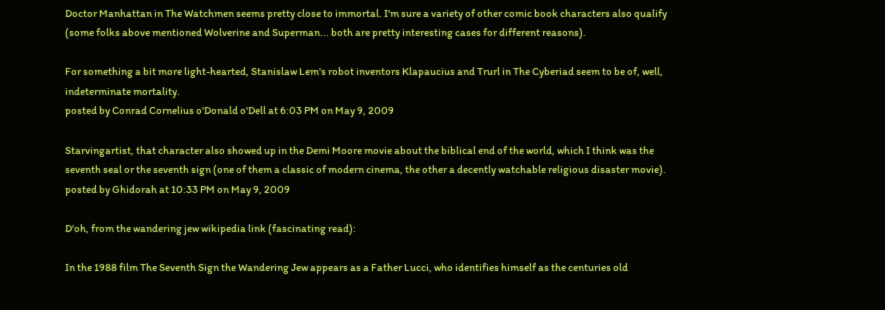Doctor Manhattan in The Watchmen seems pretty close to immortal. I'm sure a variety of other comic book characters also qualify (some folks above mentioned Wolverine and Superman... both are pretty interesting cases for different reasons).

For something a bit more light-hearted, Stanislaw Lem's robot inventors Klapaucius and Trurl in The Cyberiad seem to be of, well, indeterminate mortality.
posted by Conrad Cornelius o'Donald o'Dell at 6:03 PM on May 9, 2009

Starvingartist, that character also showed up in the Demi Moore movie about the biblical end of the world, which I think was the seventh seal or the seventh sign (one of them a classic of modern cinema, the other a decently watchable religious disaster movie).
posted by Ghidorah at 10:33 PM on May 9, 2009

D'oh, from the wandering jew wikipedia link (fascinating read):

In the 1988 film The Seventh Sign the Wandering Jew appears as a Father Lucci, who identifies himself as the centuries old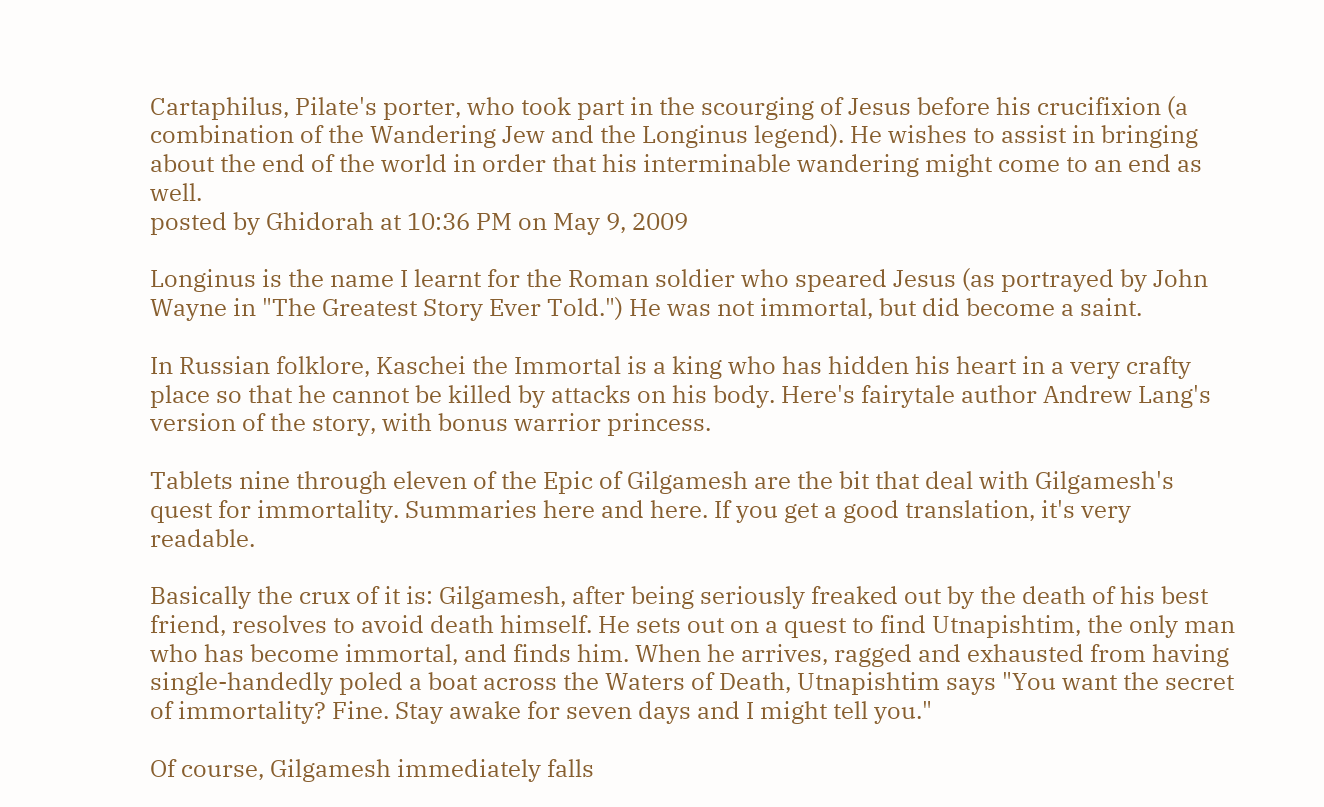Cartaphilus, Pilate's porter, who took part in the scourging of Jesus before his crucifixion (a combination of the Wandering Jew and the Longinus legend). He wishes to assist in bringing about the end of the world in order that his interminable wandering might come to an end as well.
posted by Ghidorah at 10:36 PM on May 9, 2009

Longinus is the name I learnt for the Roman soldier who speared Jesus (as portrayed by John Wayne in "The Greatest Story Ever Told.") He was not immortal, but did become a saint.

In Russian folklore, Kaschei the Immortal is a king who has hidden his heart in a very crafty place so that he cannot be killed by attacks on his body. Here's fairytale author Andrew Lang's version of the story, with bonus warrior princess.

Tablets nine through eleven of the Epic of Gilgamesh are the bit that deal with Gilgamesh's quest for immortality. Summaries here and here. If you get a good translation, it's very readable.

Basically the crux of it is: Gilgamesh, after being seriously freaked out by the death of his best friend, resolves to avoid death himself. He sets out on a quest to find Utnapishtim, the only man who has become immortal, and finds him. When he arrives, ragged and exhausted from having single-handedly poled a boat across the Waters of Death, Utnapishtim says "You want the secret of immortality? Fine. Stay awake for seven days and I might tell you."

Of course, Gilgamesh immediately falls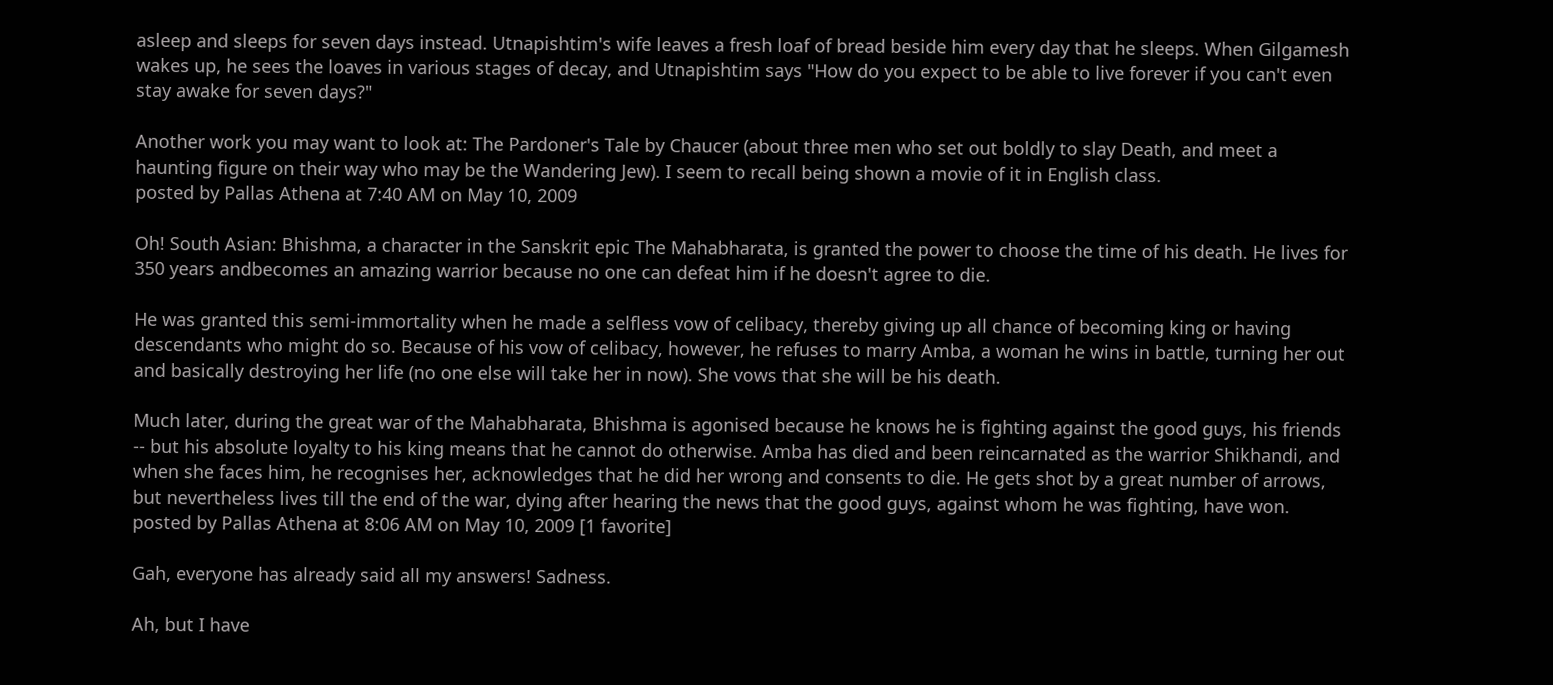asleep and sleeps for seven days instead. Utnapishtim's wife leaves a fresh loaf of bread beside him every day that he sleeps. When Gilgamesh wakes up, he sees the loaves in various stages of decay, and Utnapishtim says "How do you expect to be able to live forever if you can't even stay awake for seven days?"

Another work you may want to look at: The Pardoner's Tale by Chaucer (about three men who set out boldly to slay Death, and meet a haunting figure on their way who may be the Wandering Jew). I seem to recall being shown a movie of it in English class.
posted by Pallas Athena at 7:40 AM on May 10, 2009

Oh! South Asian: Bhishma, a character in the Sanskrit epic The Mahabharata, is granted the power to choose the time of his death. He lives for 350 years andbecomes an amazing warrior because no one can defeat him if he doesn't agree to die.

He was granted this semi-immortality when he made a selfless vow of celibacy, thereby giving up all chance of becoming king or having descendants who might do so. Because of his vow of celibacy, however, he refuses to marry Amba, a woman he wins in battle, turning her out and basically destroying her life (no one else will take her in now). She vows that she will be his death.

Much later, during the great war of the Mahabharata, Bhishma is agonised because he knows he is fighting against the good guys, his friends -- but his absolute loyalty to his king means that he cannot do otherwise. Amba has died and been reincarnated as the warrior Shikhandi, and when she faces him, he recognises her, acknowledges that he did her wrong and consents to die. He gets shot by a great number of arrows, but nevertheless lives till the end of the war, dying after hearing the news that the good guys, against whom he was fighting, have won.
posted by Pallas Athena at 8:06 AM on May 10, 2009 [1 favorite]

Gah, everyone has already said all my answers! Sadness.

Ah, but I have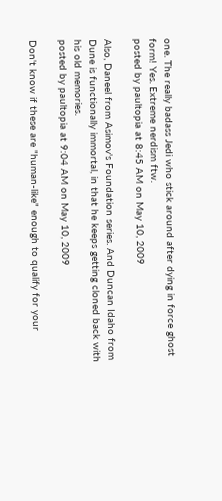one. The really badass Jedi who stick around after dying in force ghost form! Yes. Extreme nerdism ftw.
posted by paultopia at 8:45 AM on May 10, 2009

Also, Daneel from Asimov's Foundation series. And Duncan Idaho from Dune is functionally immortal, in that he keeps getting cloned back with his old memories.
posted by paultopia at 9:04 AM on May 10, 2009

Don't know if these are "human-like" enough to qualify for your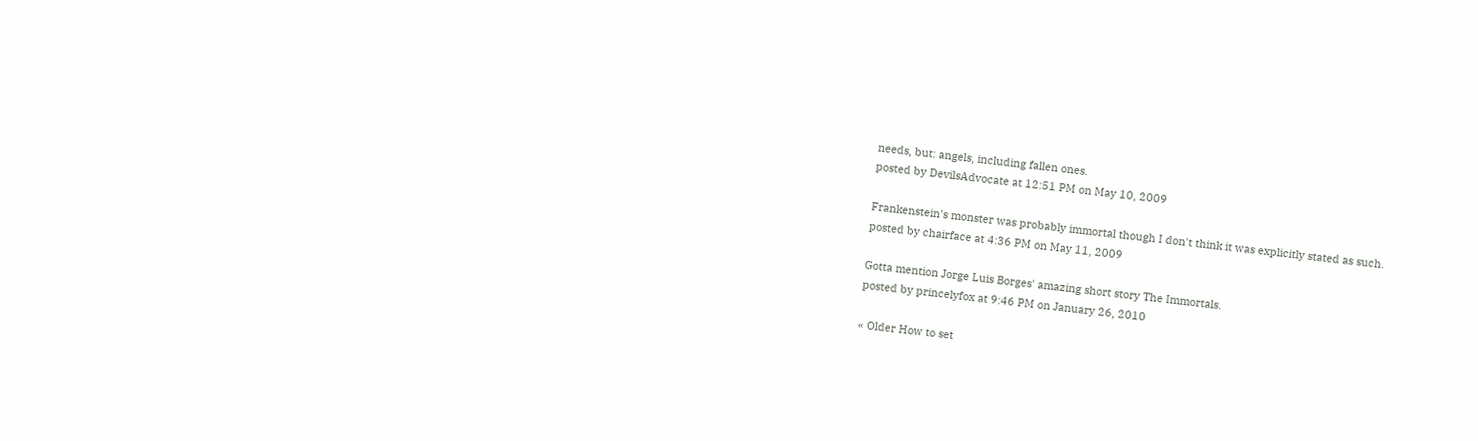needs, but: angels, including fallen ones.
posted by DevilsAdvocate at 12:51 PM on May 10, 2009

Frankenstein's monster was probably immortal though I don't think it was explicitly stated as such.
posted by chairface at 4:36 PM on May 11, 2009

Gotta mention Jorge Luis Borges' amazing short story The Immortals.
posted by princelyfox at 9:46 PM on January 26, 2010

« Older How to set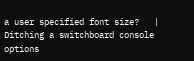a user specified font size?   |   Ditching a switchboard console options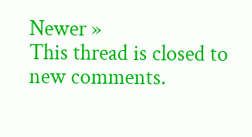Newer »
This thread is closed to new comments.